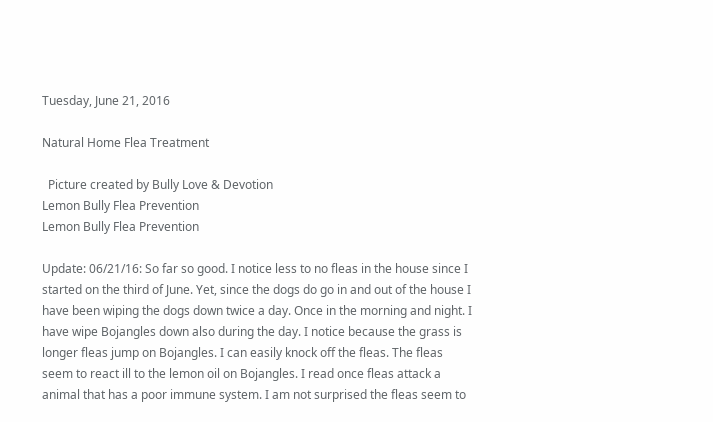Tuesday, June 21, 2016

Natural Home Flea Treatment

  Picture created by Bully Love & Devotion
Lemon Bully Flea Prevention
Lemon Bully Flea Prevention

Update: 06/21/16: So far so good. I notice less to no fleas in the house since I started on the third of June. Yet, since the dogs do go in and out of the house I have been wiping the dogs down twice a day. Once in the morning and night. I have wipe Bojangles down also during the day. I notice because the grass is longer fleas jump on Bojangles. I can easily knock off the fleas. The fleas seem to react ill to the lemon oil on Bojangles. I read once fleas attack a animal that has a poor immune system. I am not surprised the fleas seem to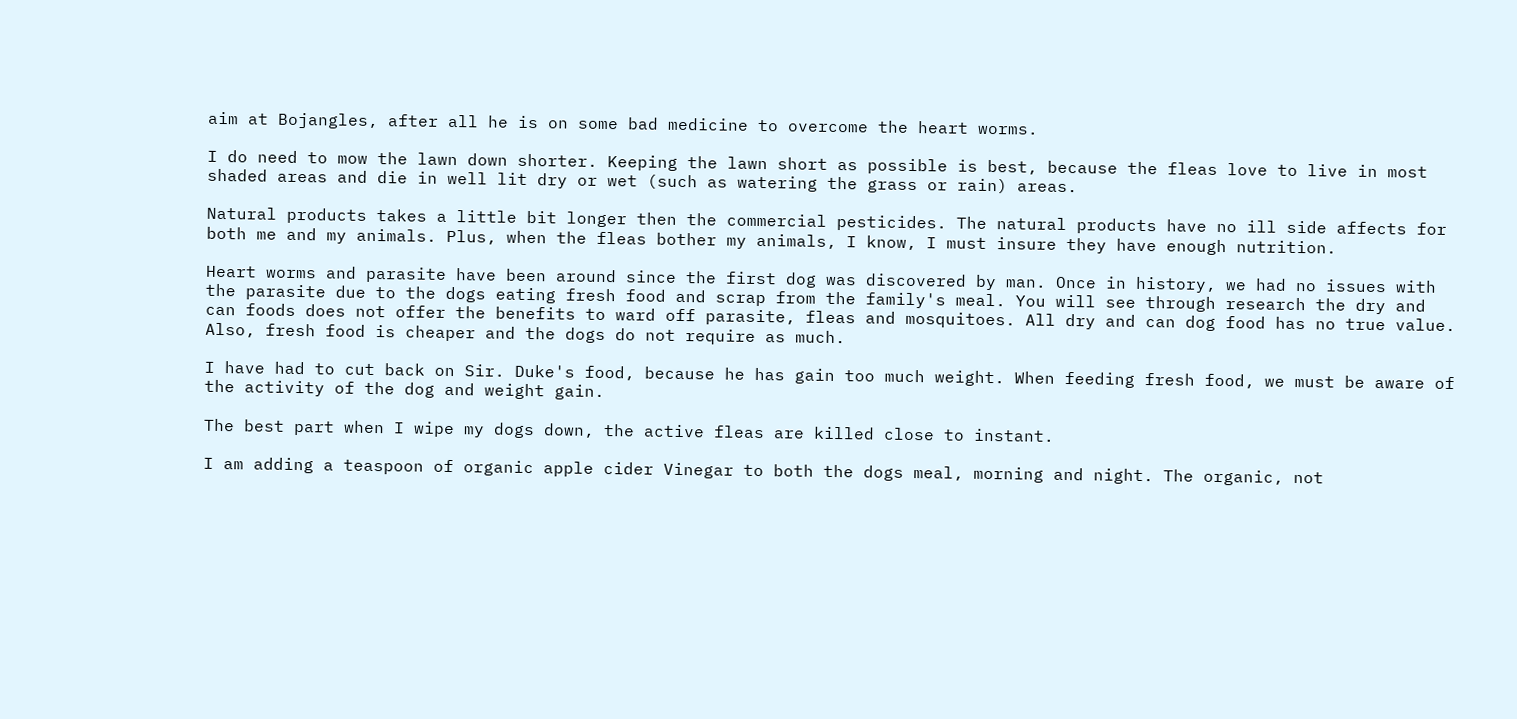aim at Bojangles, after all he is on some bad medicine to overcome the heart worms.

I do need to mow the lawn down shorter. Keeping the lawn short as possible is best, because the fleas love to live in most shaded areas and die in well lit dry or wet (such as watering the grass or rain) areas.

Natural products takes a little bit longer then the commercial pesticides. The natural products have no ill side affects for both me and my animals. Plus, when the fleas bother my animals, I know, I must insure they have enough nutrition.

Heart worms and parasite have been around since the first dog was discovered by man. Once in history, we had no issues with the parasite due to the dogs eating fresh food and scrap from the family's meal. You will see through research the dry and can foods does not offer the benefits to ward off parasite, fleas and mosquitoes. All dry and can dog food has no true value. Also, fresh food is cheaper and the dogs do not require as much.

I have had to cut back on Sir. Duke's food, because he has gain too much weight. When feeding fresh food, we must be aware of the activity of the dog and weight gain.

The best part when I wipe my dogs down, the active fleas are killed close to instant.

I am adding a teaspoon of organic apple cider Vinegar to both the dogs meal, morning and night. The organic, not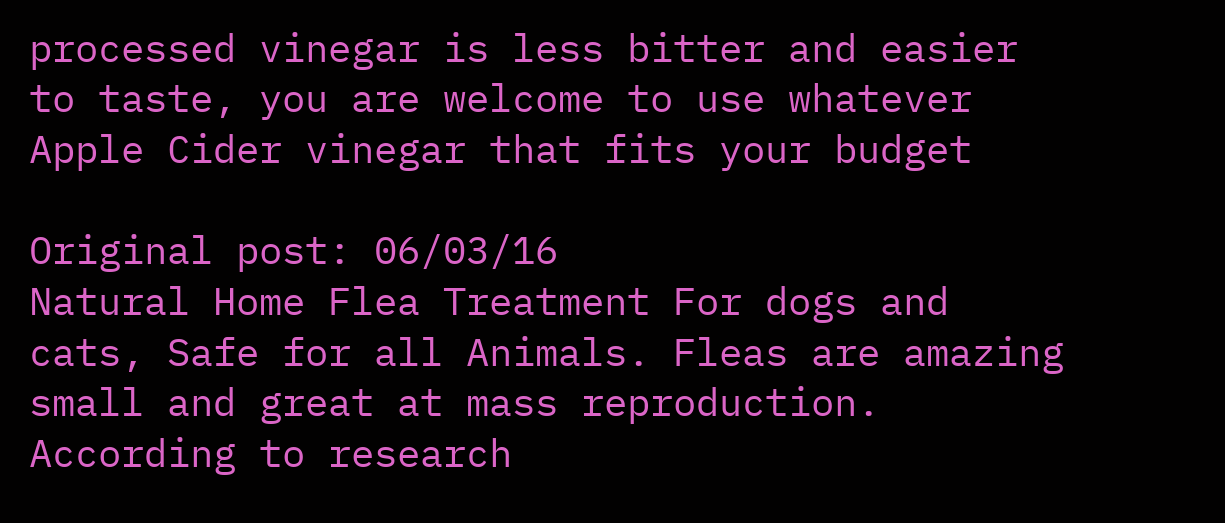processed vinegar is less bitter and easier to taste, you are welcome to use whatever Apple Cider vinegar that fits your budget

Original post: 06/03/16
Natural Home Flea Treatment For dogs and cats, Safe for all Animals. Fleas are amazing small and great at mass reproduction. According to research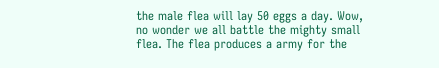the male flea will lay 50 eggs a day. Wow, no wonder we all battle the mighty small flea. The flea produces a army for the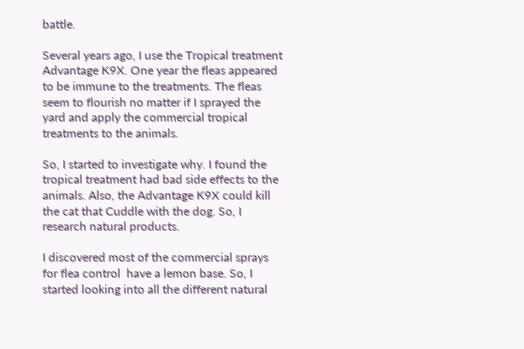battle.

Several years ago, I use the Tropical treatment Advantage K9X. One year the fleas appeared to be immune to the treatments. The fleas seem to flourish no matter if I sprayed the yard and apply the commercial tropical treatments to the animals.

So, I started to investigate why. I found the tropical treatment had bad side effects to the animals. Also, the Advantage K9X could kill the cat that Cuddle with the dog. So, I research natural products.

I discovered most of the commercial sprays for flea control  have a lemon base. So, I started looking into all the different natural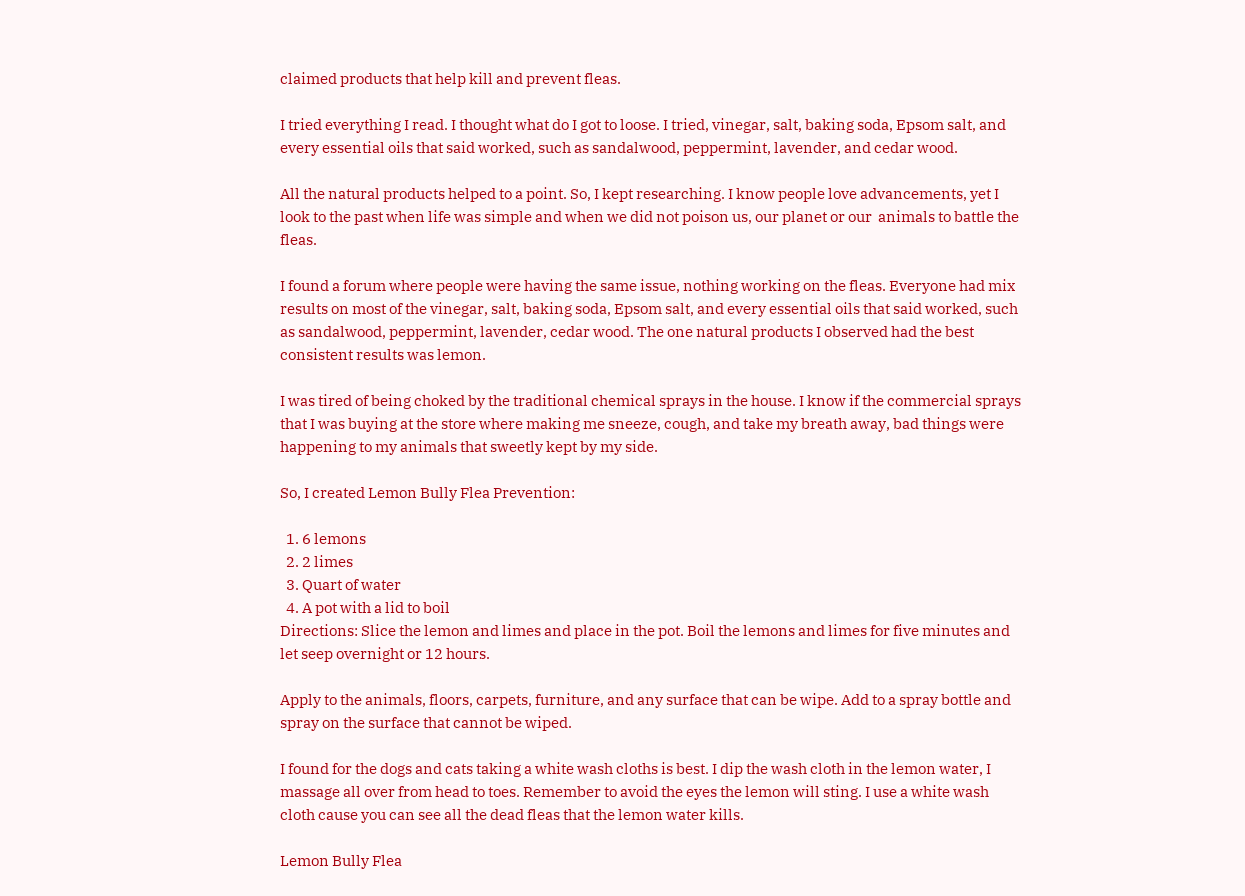claimed products that help kill and prevent fleas.

I tried everything I read. I thought what do I got to loose. I tried, vinegar, salt, baking soda, Epsom salt, and every essential oils that said worked, such as sandalwood, peppermint, lavender, and cedar wood.

All the natural products helped to a point. So, I kept researching. I know people love advancements, yet I look to the past when life was simple and when we did not poison us, our planet or our  animals to battle the fleas.

I found a forum where people were having the same issue, nothing working on the fleas. Everyone had mix results on most of the vinegar, salt, baking soda, Epsom salt, and every essential oils that said worked, such as sandalwood, peppermint, lavender, cedar wood. The one natural products I observed had the best consistent results was lemon.

I was tired of being choked by the traditional chemical sprays in the house. I know if the commercial sprays that I was buying at the store where making me sneeze, cough, and take my breath away, bad things were happening to my animals that sweetly kept by my side.

So, I created Lemon Bully Flea Prevention:

  1. 6 lemons
  2. 2 limes
  3. Quart of water
  4. A pot with a lid to boil
Directions: Slice the lemon and limes and place in the pot. Boil the lemons and limes for five minutes and let seep overnight or 12 hours.

Apply to the animals, floors, carpets, furniture, and any surface that can be wipe. Add to a spray bottle and spray on the surface that cannot be wiped.

I found for the dogs and cats taking a white wash cloths is best. I dip the wash cloth in the lemon water, I massage all over from head to toes. Remember to avoid the eyes the lemon will sting. I use a white wash cloth cause you can see all the dead fleas that the lemon water kills.

Lemon Bully Flea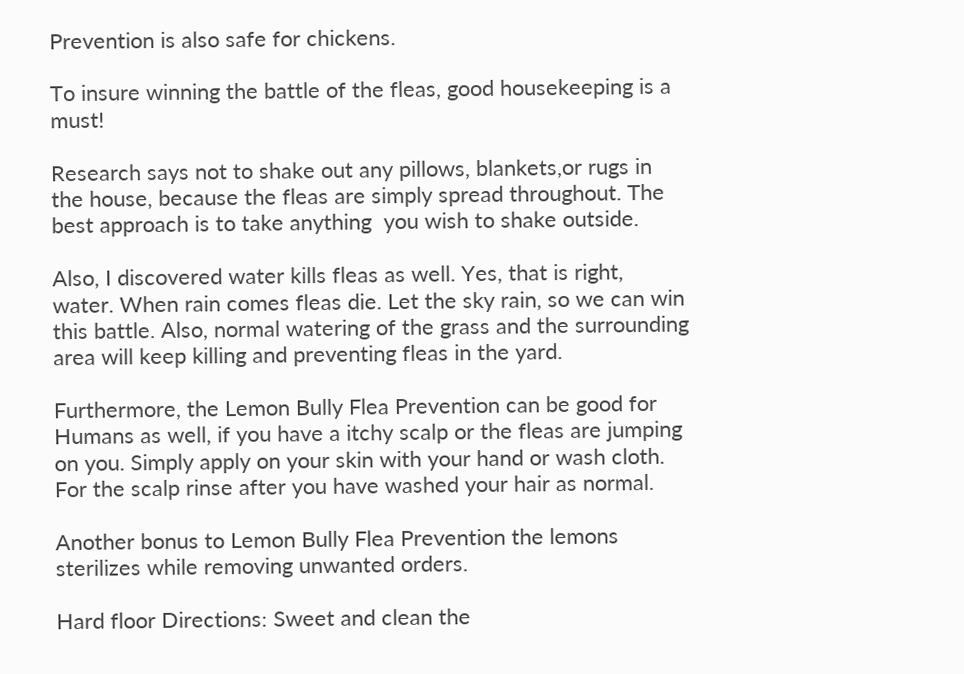Prevention is also safe for chickens.

To insure winning the battle of the fleas, good housekeeping is a must!

Research says not to shake out any pillows, blankets,or rugs in the house, because the fleas are simply spread throughout. The best approach is to take anything  you wish to shake outside.

Also, I discovered water kills fleas as well. Yes, that is right, water. When rain comes fleas die. Let the sky rain, so we can win this battle. Also, normal watering of the grass and the surrounding area will keep killing and preventing fleas in the yard.

Furthermore, the Lemon Bully Flea Prevention can be good for Humans as well, if you have a itchy scalp or the fleas are jumping on you. Simply apply on your skin with your hand or wash cloth. For the scalp rinse after you have washed your hair as normal.

Another bonus to Lemon Bully Flea Prevention the lemons sterilizes while removing unwanted orders.

Hard floor Directions: Sweet and clean the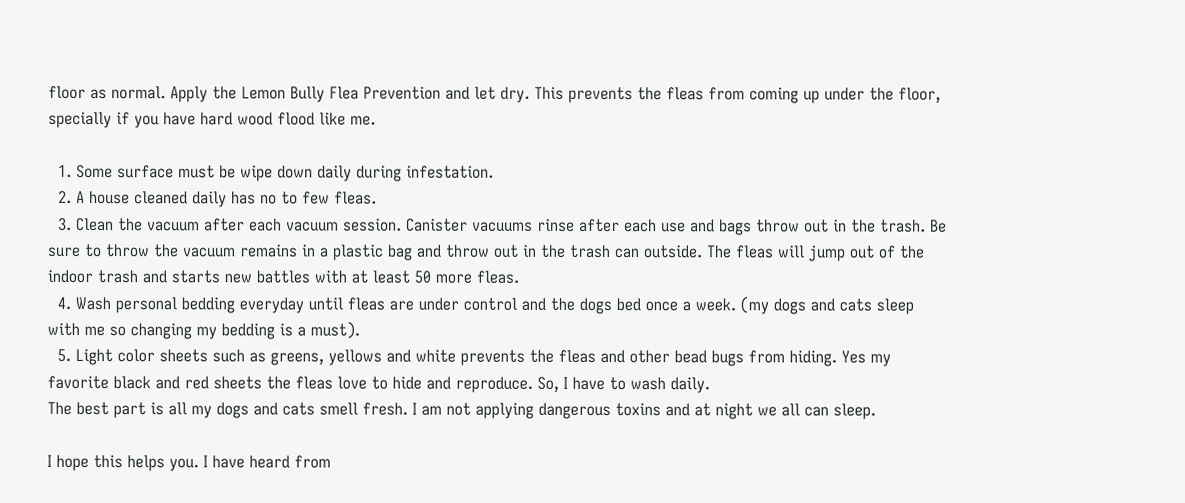floor as normal. Apply the Lemon Bully Flea Prevention and let dry. This prevents the fleas from coming up under the floor, specially if you have hard wood flood like me.

  1. Some surface must be wipe down daily during infestation.
  2. A house cleaned daily has no to few fleas.
  3. Clean the vacuum after each vacuum session. Canister vacuums rinse after each use and bags throw out in the trash. Be sure to throw the vacuum remains in a plastic bag and throw out in the trash can outside. The fleas will jump out of the indoor trash and starts new battles with at least 50 more fleas.
  4. Wash personal bedding everyday until fleas are under control and the dogs bed once a week. (my dogs and cats sleep with me so changing my bedding is a must).
  5. Light color sheets such as greens, yellows and white prevents the fleas and other bead bugs from hiding. Yes my favorite black and red sheets the fleas love to hide and reproduce. So, I have to wash daily.
The best part is all my dogs and cats smell fresh. I am not applying dangerous toxins and at night we all can sleep.

I hope this helps you. I have heard from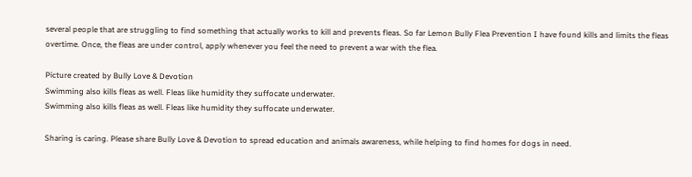several people that are struggling to find something that actually works to kill and prevents fleas. So far Lemon Bully Flea Prevention I have found kills and limits the fleas overtime. Once, the fleas are under control, apply whenever you feel the need to prevent a war with the flea.

Picture created by Bully Love & Devotion
Swimming also kills fleas as well. Fleas like humidity they suffocate underwater.
Swimming also kills fleas as well. Fleas like humidity they suffocate underwater.

Sharing is caring. Please share Bully Love & Devotion to spread education and animals awareness, while helping to find homes for dogs in need.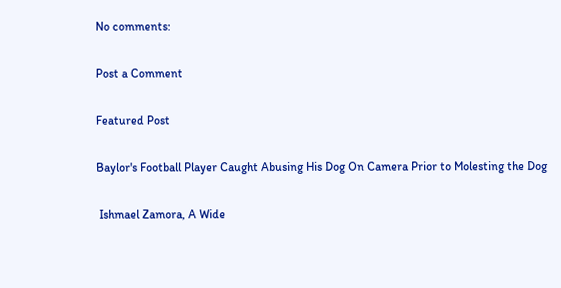No comments:

Post a Comment

Featured Post

Baylor's Football Player Caught Abusing His Dog On Camera Prior to Molesting the Dog

 Ishmael Zamora, A Wide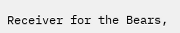Receiver for the Bears,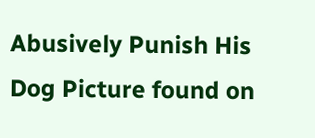Abusively Punish His Dog Picture found on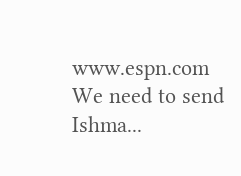www.espn.com We need to send Ishma...